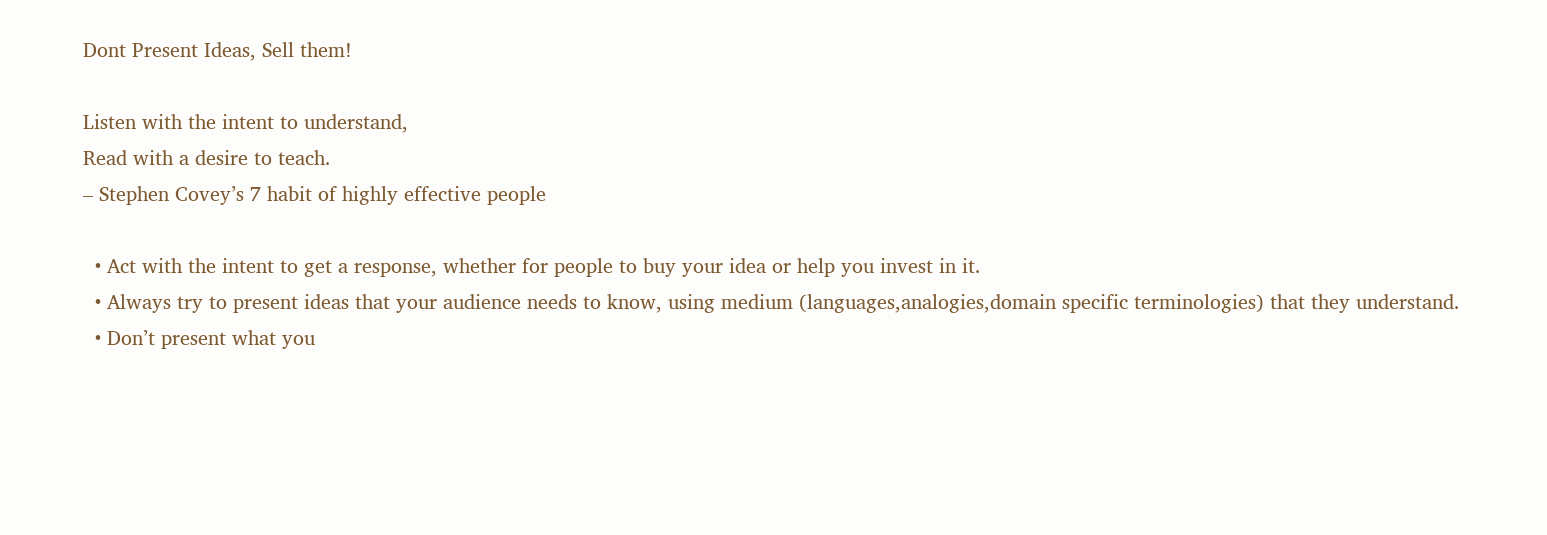Dont Present Ideas, Sell them!

Listen with the intent to understand,
Read with a desire to teach.
– Stephen Covey’s 7 habit of highly effective people

  • Act with the intent to get a response, whether for people to buy your idea or help you invest in it.
  • Always try to present ideas that your audience needs to know, using medium (languages,analogies,domain specific terminologies) that they understand.
  • Don’t present what you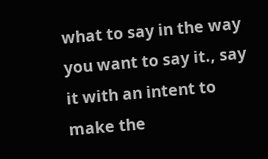what to say in the way you want to say it., say it with an intent to make the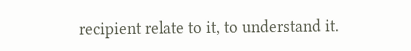recipient relate to it, to understand it.